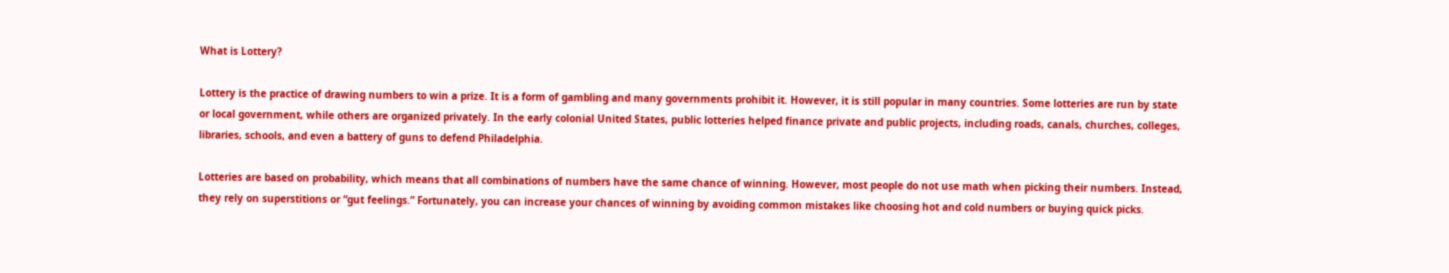What is Lottery?

Lottery is the practice of drawing numbers to win a prize. It is a form of gambling and many governments prohibit it. However, it is still popular in many countries. Some lotteries are run by state or local government, while others are organized privately. In the early colonial United States, public lotteries helped finance private and public projects, including roads, canals, churches, colleges, libraries, schools, and even a battery of guns to defend Philadelphia.

Lotteries are based on probability, which means that all combinations of numbers have the same chance of winning. However, most people do not use math when picking their numbers. Instead, they rely on superstitions or “gut feelings.” Fortunately, you can increase your chances of winning by avoiding common mistakes like choosing hot and cold numbers or buying quick picks.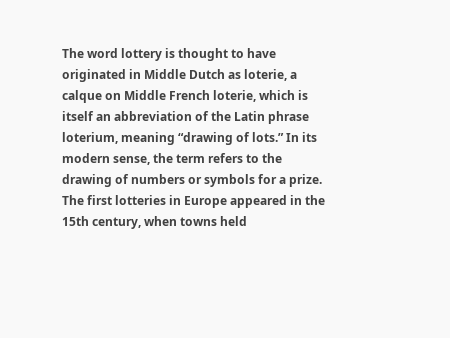The word lottery is thought to have originated in Middle Dutch as loterie, a calque on Middle French loterie, which is itself an abbreviation of the Latin phrase loterium, meaning “drawing of lots.” In its modern sense, the term refers to the drawing of numbers or symbols for a prize. The first lotteries in Europe appeared in the 15th century, when towns held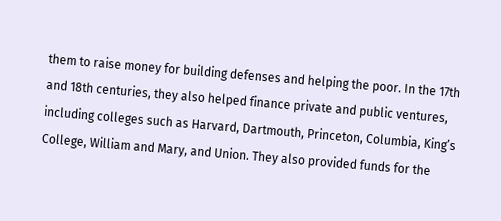them to raise money for building defenses and helping the poor. In the 17th and 18th centuries, they also helped finance private and public ventures, including colleges such as Harvard, Dartmouth, Princeton, Columbia, King’s College, William and Mary, and Union. They also provided funds for the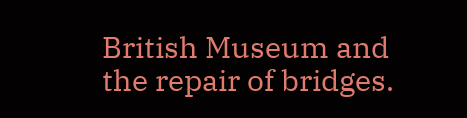British Museum and the repair of bridges.